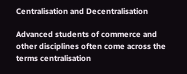Centralisation and Decentralisation

Advanced students of commerce and other disciplines often come across the terms centralisation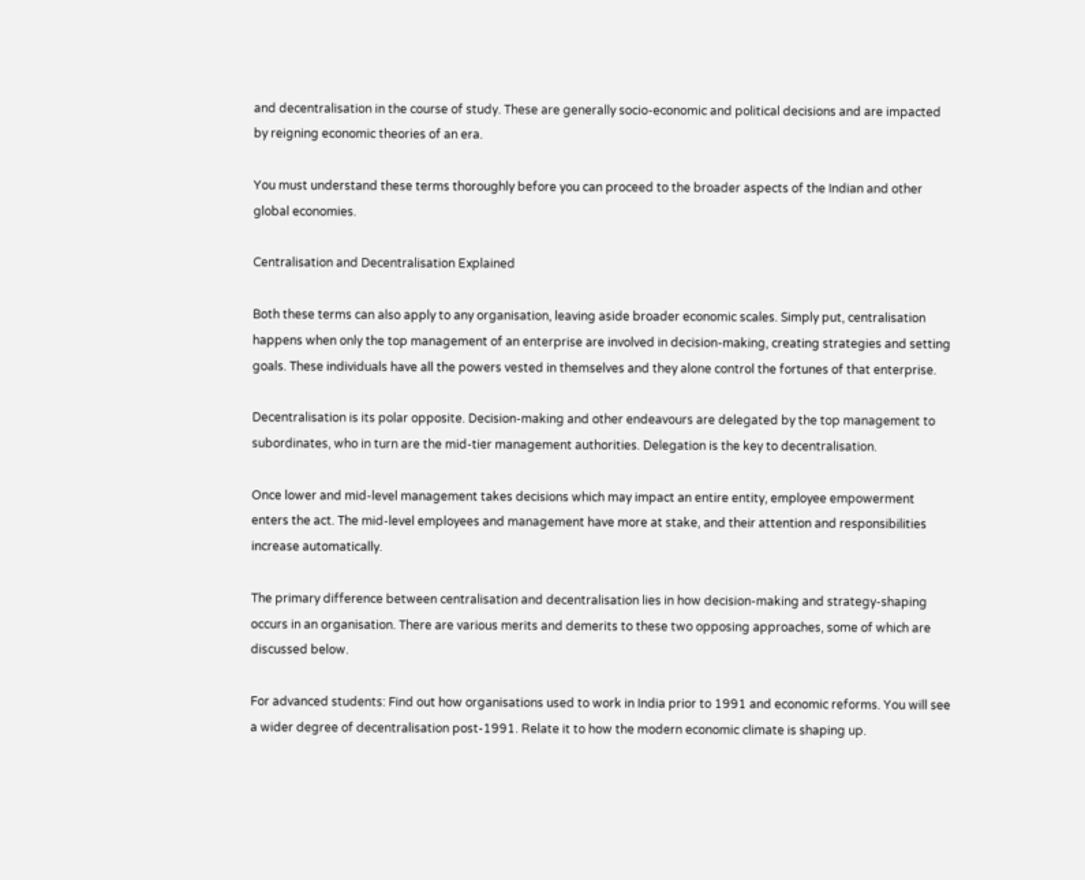and decentralisation in the course of study. These are generally socio-economic and political decisions and are impacted by reigning economic theories of an era.

You must understand these terms thoroughly before you can proceed to the broader aspects of the Indian and other global economies.

Centralisation and Decentralisation Explained

Both these terms can also apply to any organisation, leaving aside broader economic scales. Simply put, centralisation happens when only the top management of an enterprise are involved in decision-making, creating strategies and setting goals. These individuals have all the powers vested in themselves and they alone control the fortunes of that enterprise.

Decentralisation is its polar opposite. Decision-making and other endeavours are delegated by the top management to subordinates, who in turn are the mid-tier management authorities. Delegation is the key to decentralisation.

Once lower and mid-level management takes decisions which may impact an entire entity, employee empowerment enters the act. The mid-level employees and management have more at stake, and their attention and responsibilities increase automatically.

The primary difference between centralisation and decentralisation lies in how decision-making and strategy-shaping occurs in an organisation. There are various merits and demerits to these two opposing approaches, some of which are discussed below.

For advanced students: Find out how organisations used to work in India prior to 1991 and economic reforms. You will see a wider degree of decentralisation post-1991. Relate it to how the modern economic climate is shaping up.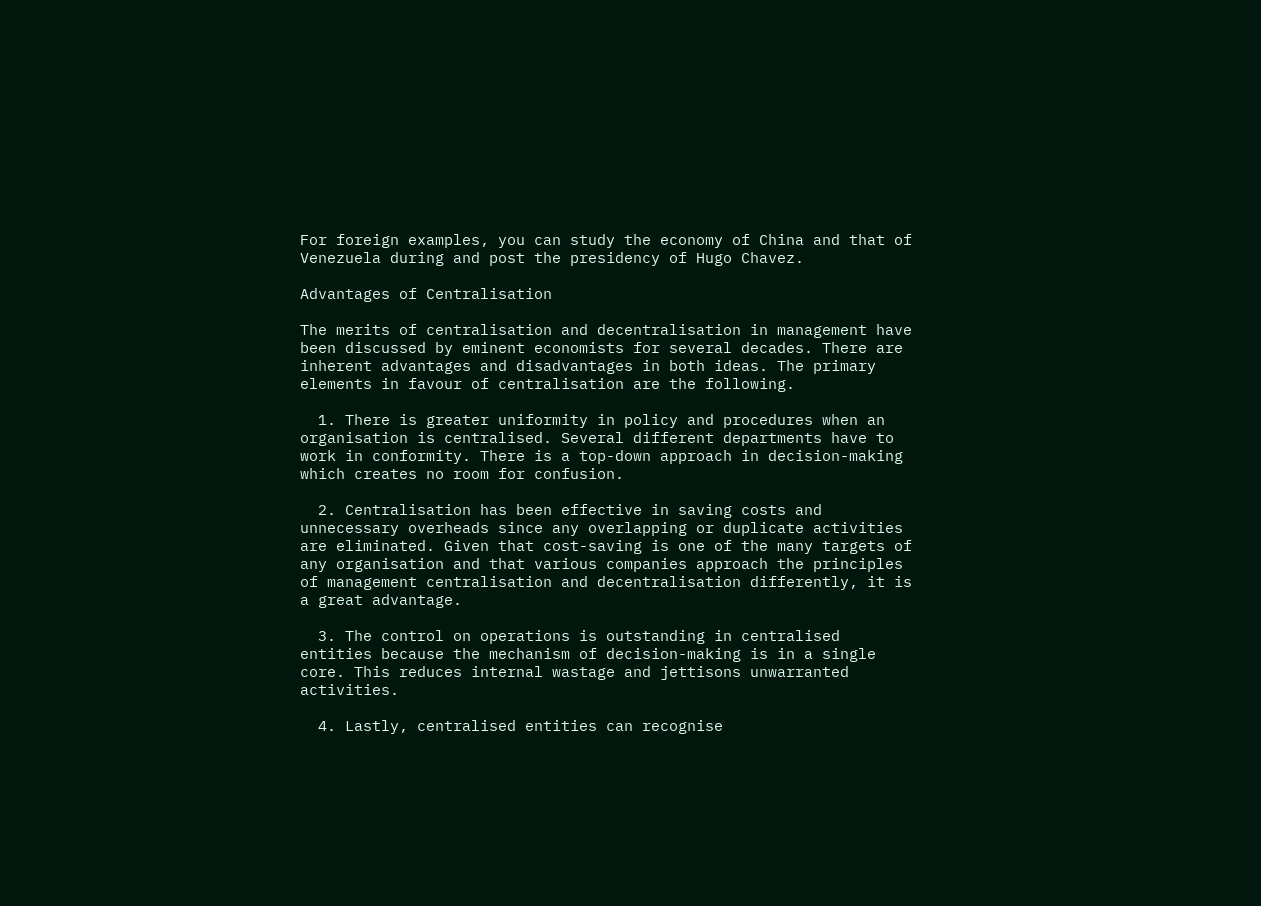For foreign examples, you can study the economy of China and that of Venezuela during and post the presidency of Hugo Chavez.

Advantages of Centralisation

The merits of centralisation and decentralisation in management have been discussed by eminent economists for several decades. There are inherent advantages and disadvantages in both ideas. The primary elements in favour of centralisation are the following.

  1. There is greater uniformity in policy and procedures when an organisation is centralised. Several different departments have to work in conformity. There is a top-down approach in decision-making which creates no room for confusion.

  2. Centralisation has been effective in saving costs and unnecessary overheads since any overlapping or duplicate activities are eliminated. Given that cost-saving is one of the many targets of any organisation and that various companies approach the principles of management centralisation and decentralisation differently, it is a great advantage.

  3. The control on operations is outstanding in centralised entities because the mechanism of decision-making is in a single core. This reduces internal wastage and jettisons unwarranted activities.

  4. Lastly, centralised entities can recognise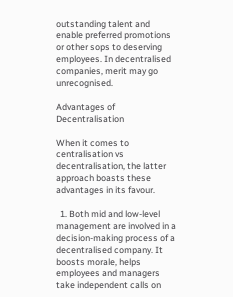outstanding talent and enable preferred promotions or other sops to deserving employees. In decentralised companies, merit may go unrecognised.

Advantages of Decentralisation

When it comes to centralisation vs decentralisation, the latter approach boasts these advantages in its favour.

  1. Both mid and low-level management are involved in a decision-making process of a decentralised company. It boosts morale, helps employees and managers take independent calls on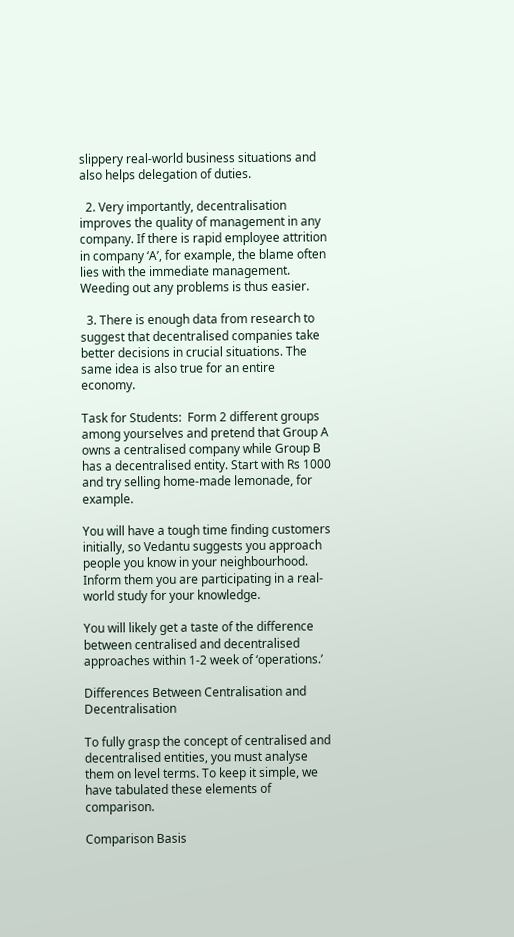slippery real-world business situations and also helps delegation of duties.

  2. Very importantly, decentralisation improves the quality of management in any company. If there is rapid employee attrition in company ‘A’, for example, the blame often lies with the immediate management. Weeding out any problems is thus easier.

  3. There is enough data from research to suggest that decentralised companies take better decisions in crucial situations. The same idea is also true for an entire economy.

Task for Students:  Form 2 different groups among yourselves and pretend that Group A owns a centralised company while Group B has a decentralised entity. Start with Rs 1000 and try selling home-made lemonade, for example.

You will have a tough time finding customers initially, so Vedantu suggests you approach people you know in your neighbourhood. Inform them you are participating in a real-world study for your knowledge.

You will likely get a taste of the difference between centralised and decentralised approaches within 1-2 week of ‘operations.’

Differences Between Centralisation and Decentralisation

To fully grasp the concept of centralised and decentralised entities, you must analyse them on level terms. To keep it simple, we have tabulated these elements of comparison.

Comparison Basis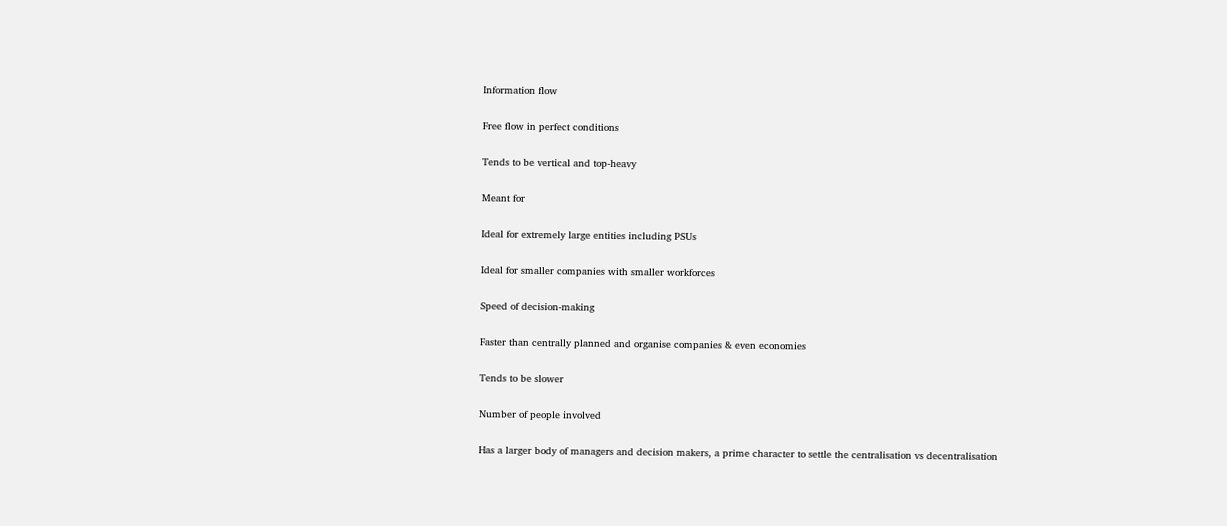Information flow

Free flow in perfect conditions

Tends to be vertical and top-heavy

Meant for

Ideal for extremely large entities including PSUs

Ideal for smaller companies with smaller workforces

Speed of decision-making

Faster than centrally planned and organise companies & even economies

Tends to be slower

Number of people involved

Has a larger body of managers and decision makers, a prime character to settle the centralisation vs decentralisation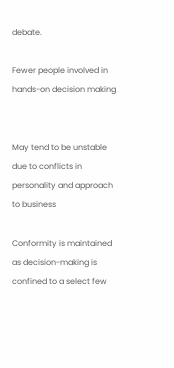debate.

Fewer people involved in hands-on decision making


May tend to be unstable due to conflicts in personality and approach to business

Conformity is maintained as decision-making is confined to a select few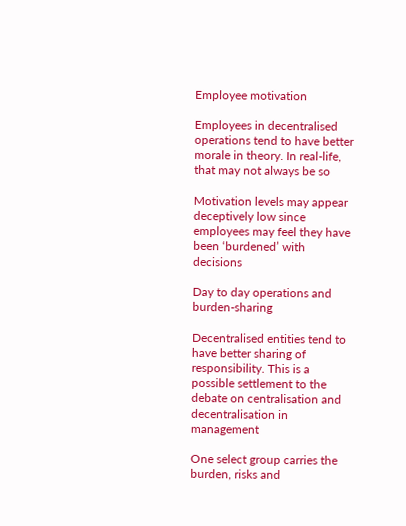Employee motivation

Employees in decentralised operations tend to have better morale in theory. In real-life, that may not always be so

Motivation levels may appear deceptively low since employees may feel they have been ‘burdened’ with decisions

Day to day operations and burden-sharing

Decentralised entities tend to have better sharing of responsibility. This is a possible settlement to the debate on centralisation and decentralisation in management

One select group carries the burden, risks and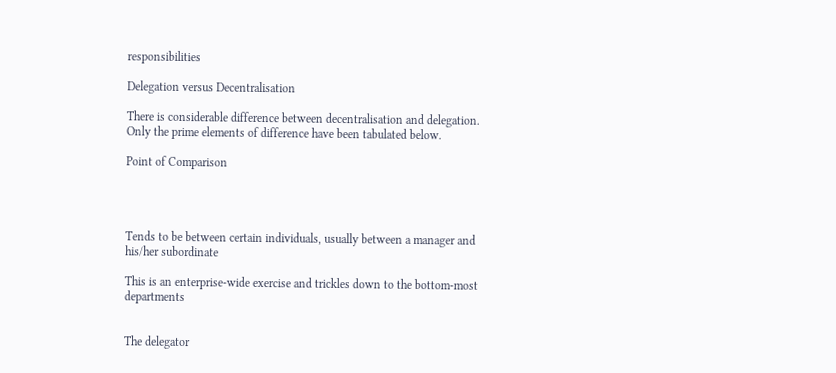responsibilities

Delegation versus Decentralisation

There is considerable difference between decentralisation and delegation. Only the prime elements of difference have been tabulated below.

Point of Comparison




Tends to be between certain individuals, usually between a manager and his/her subordinate

This is an enterprise-wide exercise and trickles down to the bottom-most departments


The delegator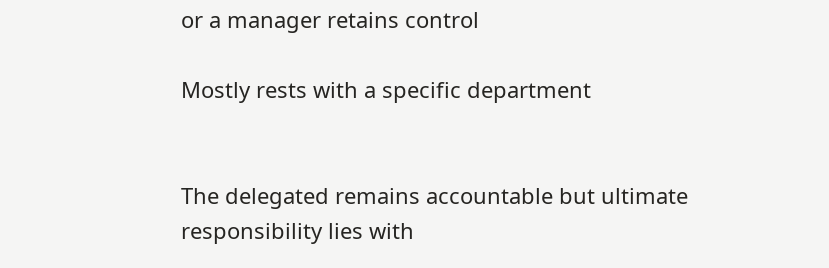or a manager retains control

Mostly rests with a specific department


The delegated remains accountable but ultimate responsibility lies with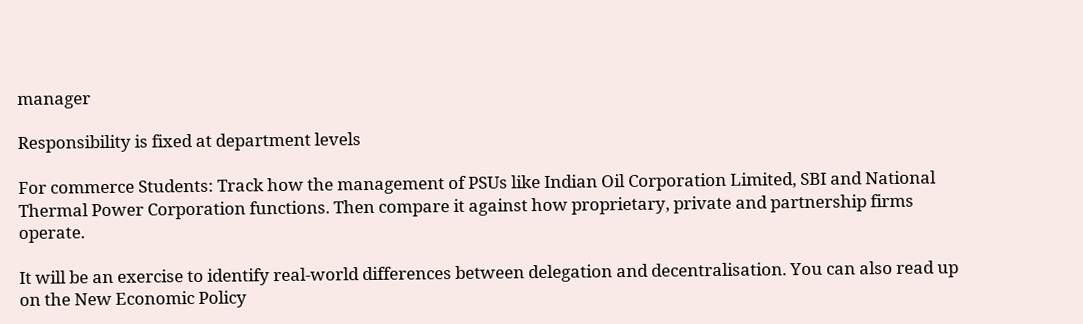manager

Responsibility is fixed at department levels

For commerce Students: Track how the management of PSUs like Indian Oil Corporation Limited, SBI and National Thermal Power Corporation functions. Then compare it against how proprietary, private and partnership firms operate.

It will be an exercise to identify real-world differences between delegation and decentralisation. You can also read up on the New Economic Policy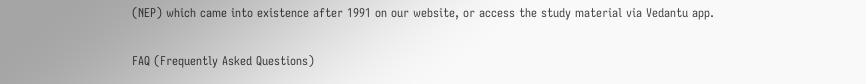(NEP) which came into existence after 1991 on our website, or access the study material via Vedantu app.

FAQ (Frequently Asked Questions)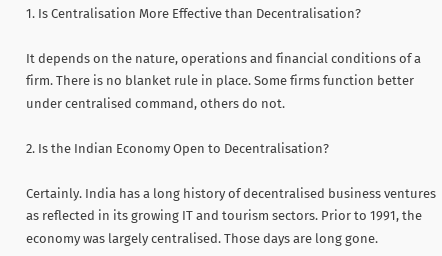1. Is Centralisation More Effective than Decentralisation?

It depends on the nature, operations and financial conditions of a firm. There is no blanket rule in place. Some firms function better under centralised command, others do not.

2. Is the Indian Economy Open to Decentralisation?

Certainly. India has a long history of decentralised business ventures as reflected in its growing IT and tourism sectors. Prior to 1991, the economy was largely centralised. Those days are long gone.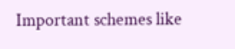Important schemes like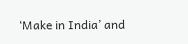‘Make in India’ and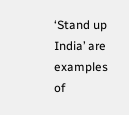‘Stand up India’ are examples of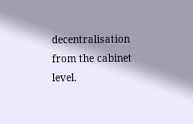decentralisation from the cabinet level.